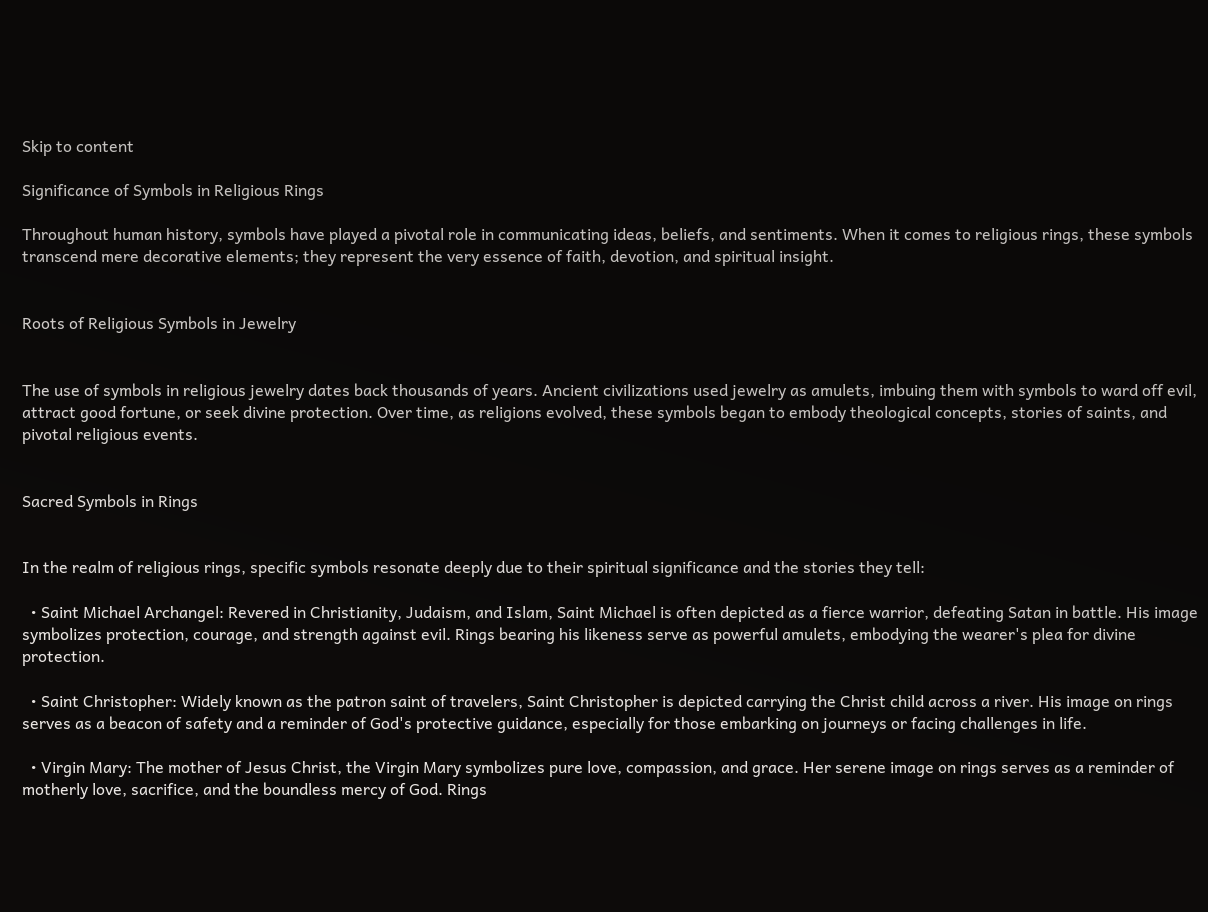Skip to content

Significance of Symbols in Religious Rings

Throughout human history, symbols have played a pivotal role in communicating ideas, beliefs, and sentiments. When it comes to religious rings, these symbols transcend mere decorative elements; they represent the very essence of faith, devotion, and spiritual insight.


Roots of Religious Symbols in Jewelry


The use of symbols in religious jewelry dates back thousands of years. Ancient civilizations used jewelry as amulets, imbuing them with symbols to ward off evil, attract good fortune, or seek divine protection. Over time, as religions evolved, these symbols began to embody theological concepts, stories of saints, and pivotal religious events.


Sacred Symbols in Rings


In the realm of religious rings, specific symbols resonate deeply due to their spiritual significance and the stories they tell:

  • Saint Michael Archangel: Revered in Christianity, Judaism, and Islam, Saint Michael is often depicted as a fierce warrior, defeating Satan in battle. His image symbolizes protection, courage, and strength against evil. Rings bearing his likeness serve as powerful amulets, embodying the wearer's plea for divine protection.

  • Saint Christopher: Widely known as the patron saint of travelers, Saint Christopher is depicted carrying the Christ child across a river. His image on rings serves as a beacon of safety and a reminder of God's protective guidance, especially for those embarking on journeys or facing challenges in life.

  • Virgin Mary: The mother of Jesus Christ, the Virgin Mary symbolizes pure love, compassion, and grace. Her serene image on rings serves as a reminder of motherly love, sacrifice, and the boundless mercy of God. Rings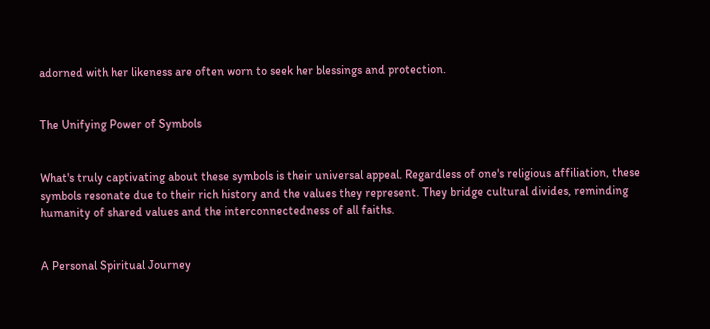adorned with her likeness are often worn to seek her blessings and protection.


The Unifying Power of Symbols


What's truly captivating about these symbols is their universal appeal. Regardless of one's religious affiliation, these symbols resonate due to their rich history and the values they represent. They bridge cultural divides, reminding humanity of shared values and the interconnectedness of all faiths.


A Personal Spiritual Journey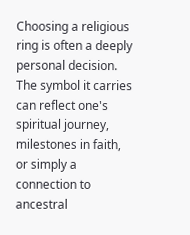Choosing a religious ring is often a deeply personal decision. The symbol it carries can reflect one's spiritual journey, milestones in faith, or simply a connection to ancestral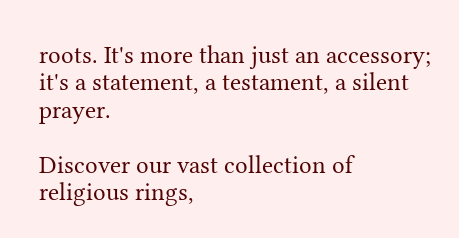roots. It's more than just an accessory; it's a statement, a testament, a silent prayer.

Discover our vast collection of religious rings,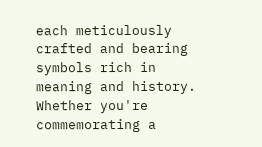each meticulously crafted and bearing symbols rich in meaning and history. Whether you're commemorating a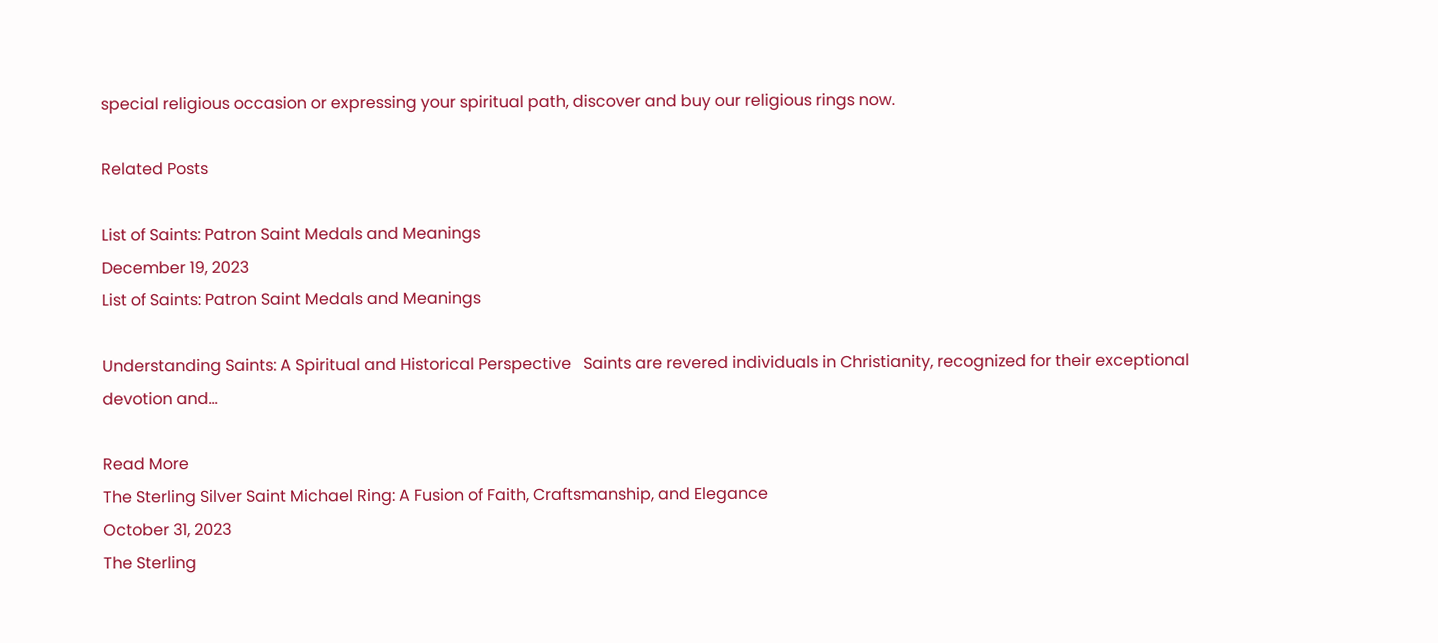special religious occasion or expressing your spiritual path, discover and buy our religious rings now.

Related Posts

List of Saints: Patron Saint Medals and Meanings
December 19, 2023
List of Saints: Patron Saint Medals and Meanings

Understanding Saints: A Spiritual and Historical Perspective   Saints are revered individuals in Christianity, recognized for their exceptional devotion and...

Read More
The Sterling Silver Saint Michael Ring: A Fusion of Faith, Craftsmanship, and Elegance
October 31, 2023
The Sterling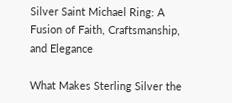Silver Saint Michael Ring: A Fusion of Faith, Craftsmanship, and Elegance

What Makes Sterling Silver the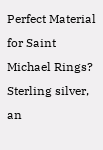Perfect Material for Saint Michael Rings? Sterling silver, an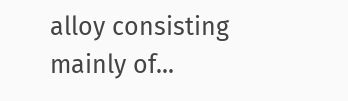alloy consisting mainly of...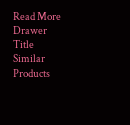Read More
Drawer Title
Similar Products